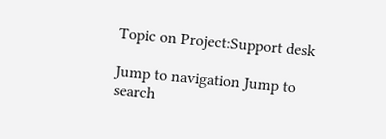Topic on Project:Support desk

Jump to navigation Jump to search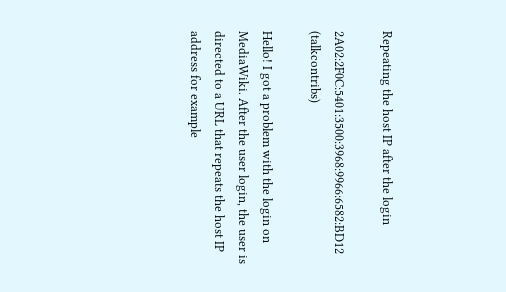Repeating the host IP after the login

2A02:2F0C:5401:3500:3968:9966:6582:BD12 (talkcontribs)

Hello! I got a problem with the login on MediaWiki. After the user login, the user is directed to a URL that repeats the host IP address for example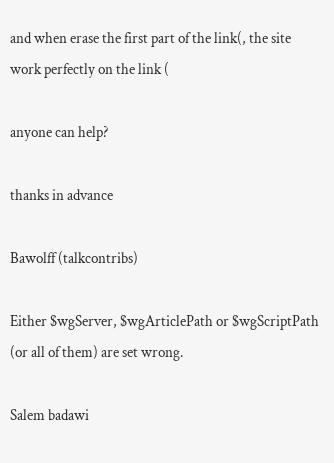and when erase the first part of the link(, the site work perfectly on the link (

anyone can help?

thanks in advance

Bawolff (talkcontribs)

Either $wgServer, $wgArticlePath or $wgScriptPath (or all of them) are set wrong.

Salem badawi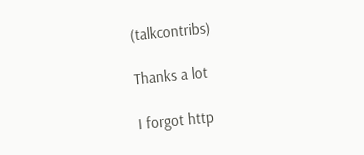(talkcontribs)

Thanks a lot

I forgot http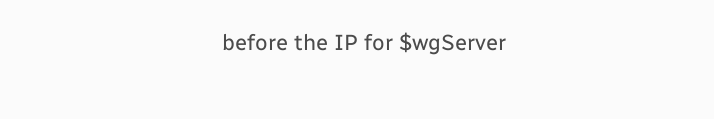before the IP for $wgServer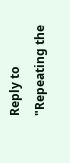Reply to "Repeating the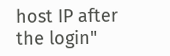host IP after the login"